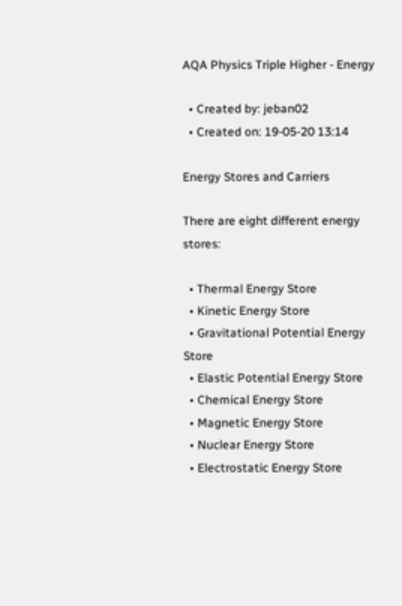AQA Physics Triple Higher - Energy

  • Created by: jeban02
  • Created on: 19-05-20 13:14

Energy Stores and Carriers

There are eight different energy stores:

  • Thermal Energy Store
  • Kinetic Energy Store
  • Gravitational Potential Energy Store
  • Elastic Potential Energy Store
  • Chemical Energy Store
  • Magnetic Energy Store
  • Nuclear Energy Store
  • Electrostatic Energy Store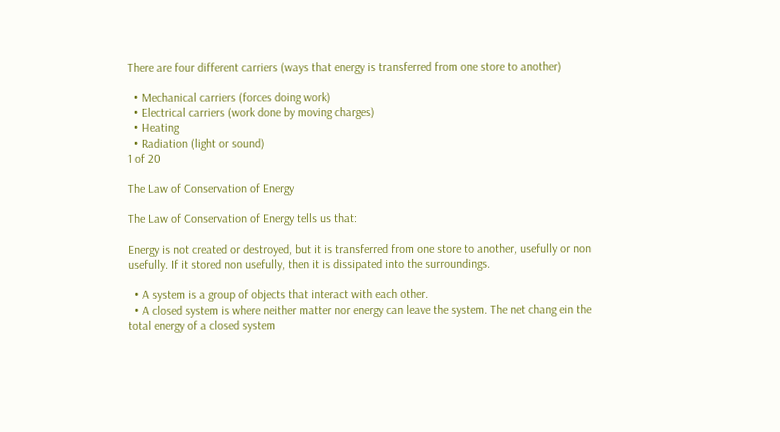There are four different carriers (ways that energy is transferred from one store to another)

  • Mechanical carriers (forces doing work)
  • Electrical carriers (work done by moving charges)
  • Heating
  • Radiation (light or sound)
1 of 20

The Law of Conservation of Energy

The Law of Conservation of Energy tells us that:

Energy is not created or destroyed, but it is transferred from one store to another, usefully or non usefully. If it stored non usefully, then it is dissipated into the surroundings.

  • A system is a group of objects that interact with each other.
  • A closed system is where neither matter nor energy can leave the system. The net chang ein the total energy of a closed system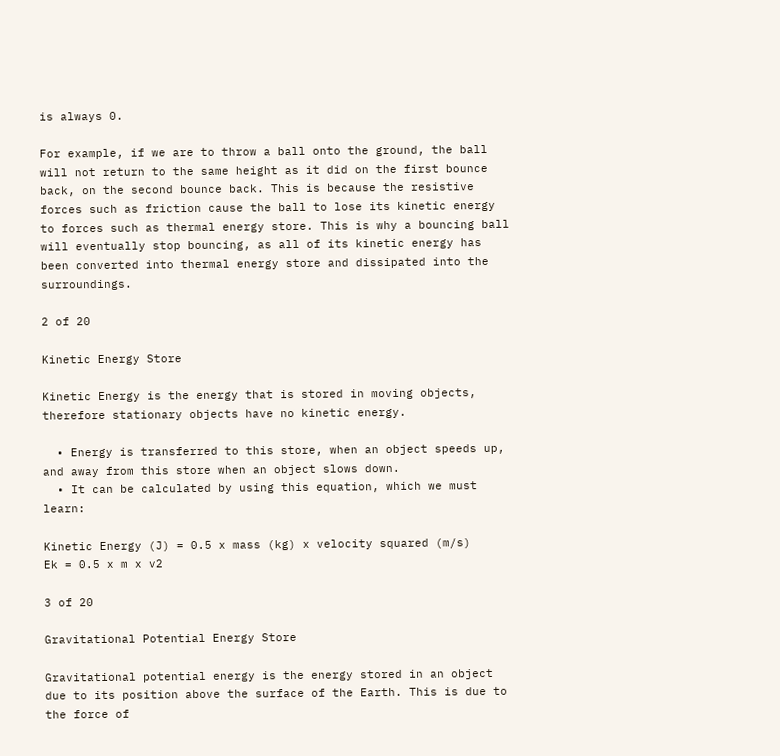is always 0.

For example, if we are to throw a ball onto the ground, the ball will not return to the same height as it did on the first bounce back, on the second bounce back. This is because the resistive forces such as friction cause the ball to lose its kinetic energy to forces such as thermal energy store. This is why a bouncing ball will eventually stop bouncing, as all of its kinetic energy has been converted into thermal energy store and dissipated into the surroundings.

2 of 20

Kinetic Energy Store

Kinetic Energy is the energy that is stored in moving objects, therefore stationary objects have no kinetic energy.

  • Energy is transferred to this store, when an object speeds up, and away from this store when an object slows down.
  • It can be calculated by using this equation, which we must learn:

Kinetic Energy (J) = 0.5 x mass (kg) x velocity squared (m/s)
Ek = 0.5 x m x v2

3 of 20

Gravitational Potential Energy Store

Gravitational potential energy is the energy stored in an object due to its position above the surface of the Earth. This is due to the force of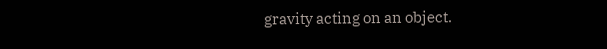gravity acting on an object.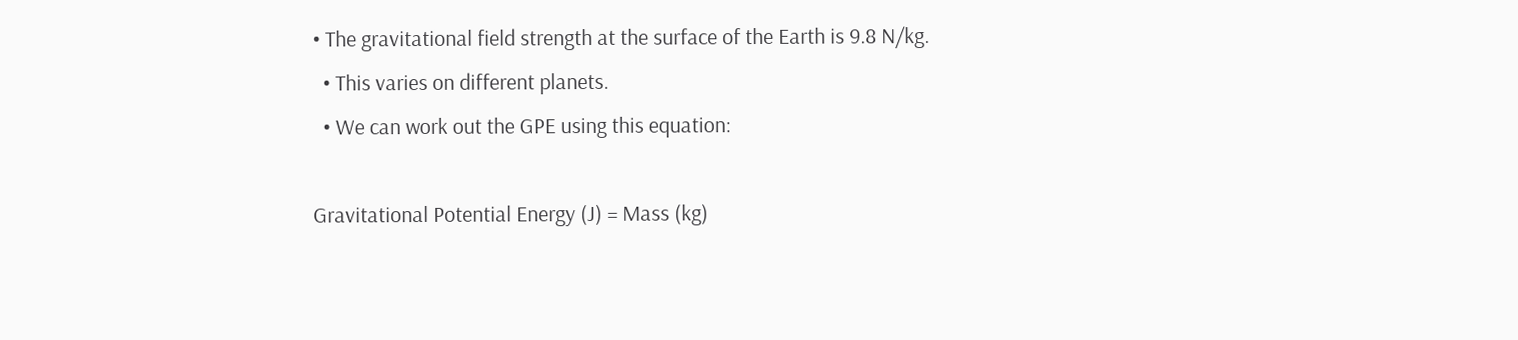• The gravitational field strength at the surface of the Earth is 9.8 N/kg.
  • This varies on different planets.
  • We can work out the GPE using this equation:

Gravitational Potential Energy (J) = Mass (kg)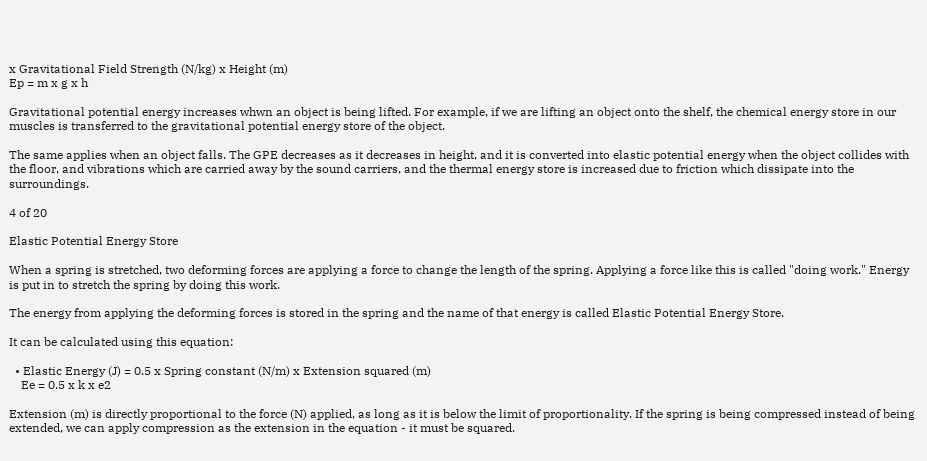x Gravitational Field Strength (N/kg) x Height (m)
Ep = m x g x h

Gravitational potential energy increases whwn an object is being lifted. For example, if we are lifting an object onto the shelf, the chemical energy store in our muscles is transferred to the gravitational potential energy store of the object.

The same applies when an object falls. The GPE decreases as it decreases in height, and it is converted into elastic potential energy when the object collides with the floor, and vibrations which are carried away by the sound carriers, and the thermal energy store is increased due to friction which dissipate into the surroundings.

4 of 20

Elastic Potential Energy Store

When a spring is stretched, two deforming forces are applying a force to change the length of the spring. Applying a force like this is called "doing work." Energy is put in to stretch the spring by doing this work.

The energy from applying the deforming forces is stored in the spring and the name of that energy is called Elastic Potential Energy Store.

It can be calculated using this equation:

  • Elastic Energy (J) = 0.5 x Spring constant (N/m) x Extension squared (m)
    Ee = 0.5 x k x e2

Extension (m) is directly proportional to the force (N) applied, as long as it is below the limit of proportionality. If the spring is being compressed instead of being extended, we can apply compression as the extension in the equation - it must be squared.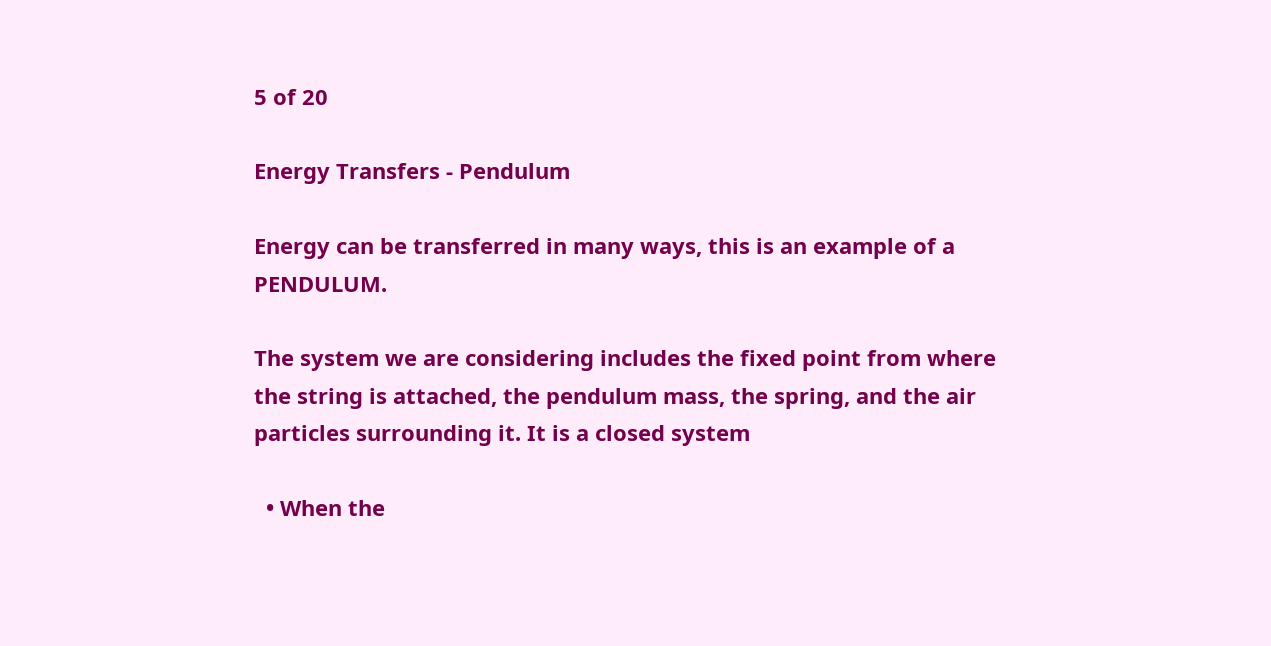5 of 20

Energy Transfers - Pendulum

Energy can be transferred in many ways, this is an example of a PENDULUM.

The system we are considering includes the fixed point from where the string is attached, the pendulum mass, the spring, and the air particles surrounding it. It is a closed system

  • When the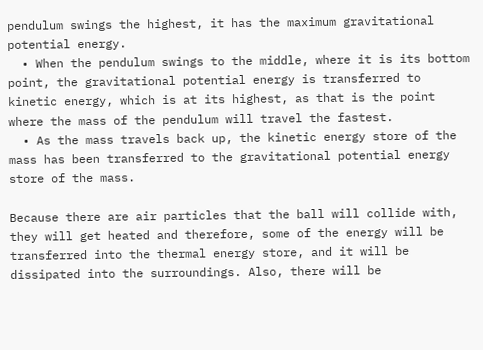pendulum swings the highest, it has the maximum gravitational potential energy.
  • When the pendulum swings to the middle, where it is its bottom point, the gravitational potential energy is transferred to kinetic energy, which is at its highest, as that is the point where the mass of the pendulum will travel the fastest.
  • As the mass travels back up, the kinetic energy store of the mass has been transferred to the gravitational potential energy store of the mass.

Because there are air particles that the ball will collide with, they will get heated and therefore, some of the energy will be transferred into the thermal energy store, and it will be dissipated into the surroundings. Also, there will be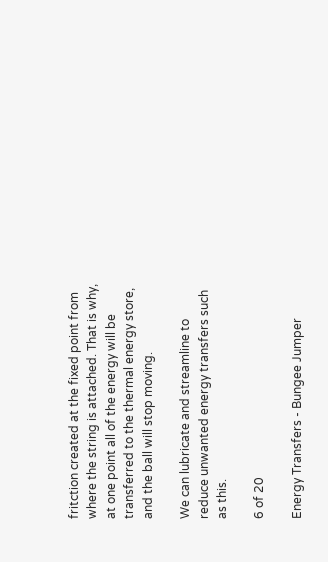fritction created at the fixed point from where the string is attached. That is why, at one point all of the energy will be transferred to the thermal energy store, and the ball will stop moving.

We can lubricate and streamline to reduce unwanted energy transfers such as this.

6 of 20

Energy Transfers - Bungee Jumper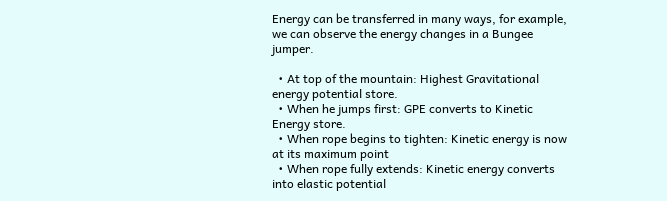Energy can be transferred in many ways, for example, we can observe the energy changes in a Bungee jumper.

  • At top of the mountain: Highest Gravitational energy potential store.
  • When he jumps first: GPE converts to Kinetic Energy store.
  • When rope begins to tighten: Kinetic energy is now at its maximum point
  • When rope fully extends: Kinetic energy converts into elastic potential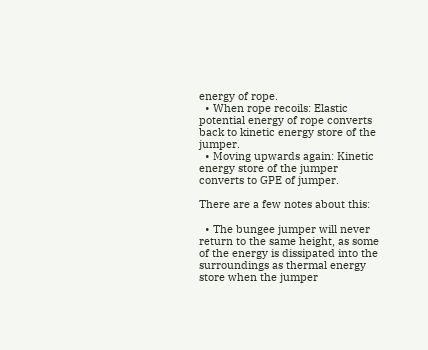energy of rope.
  • When rope recoils: Elastic potential energy of rope converts back to kinetic energy store of the jumper.
  • Moving upwards again: Kinetic energy store of the jumper converts to GPE of jumper.

There are a few notes about this:

  • The bungee jumper will never return to the same height, as some of the energy is dissipated into the surroundings as thermal energy store when the jumper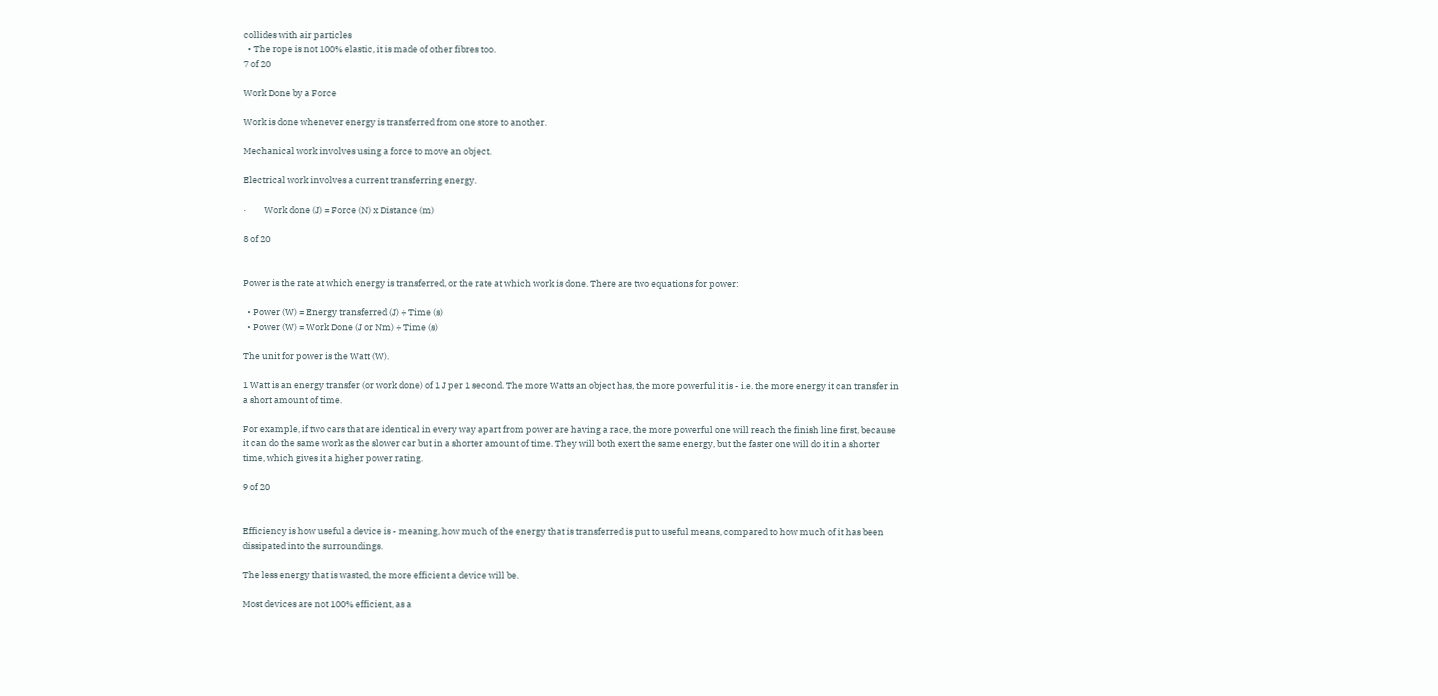collides with air particles
  • The rope is not 100% elastic, it is made of other fibres too.
7 of 20

Work Done by a Force

Work is done whenever energy is transferred from one store to another.

Mechanical work involves using a force to move an object.

Electrical work involves a current transferring energy.

·         Work done (J) = Force (N) x Distance (m)

8 of 20


Power is the rate at which energy is transferred, or the rate at which work is done. There are two equations for power:

  • Power (W) = Energy transferred (J) ÷ Time (s)
  • Power (W) = Work Done (J or Nm) ÷ Time (s)

The unit for power is the Watt (W).

1 Watt is an energy transfer (or work done) of 1 J per 1 second. The more Watts an object has, the more powerful it is - i.e. the more energy it can transfer in a short amount of time.

For example, if two cars that are identical in every way apart from power are having a race, the more powerful one will reach the finish line first, because it can do the same work as the slower car but in a shorter amount of time. They will both exert the same energy, but the faster one will do it in a shorter time, which gives it a higher power rating.

9 of 20


Efficiency is how useful a device is - meaning, how much of the energy that is transferred is put to useful means, compared to how much of it has been dissipated into the surroundings.

The less energy that is wasted, the more efficient a device will be.

Most devices are not 100% efficient, as a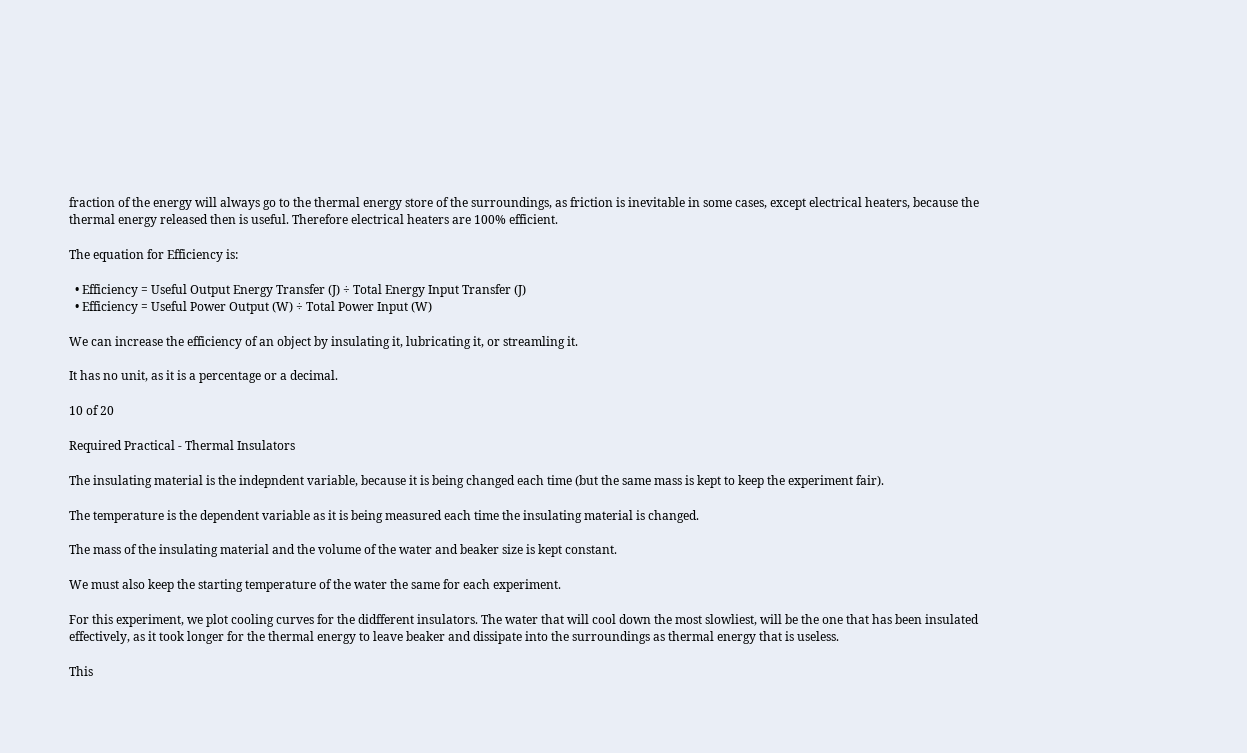fraction of the energy will always go to the thermal energy store of the surroundings, as friction is inevitable in some cases, except electrical heaters, because the thermal energy released then is useful. Therefore electrical heaters are 100% efficient.

The equation for Efficiency is:

  • Efficiency = Useful Output Energy Transfer (J) ÷ Total Energy Input Transfer (J)
  • Efficiency = Useful Power Output (W) ÷ Total Power Input (W)

We can increase the efficiency of an object by insulating it, lubricating it, or streamling it.

It has no unit, as it is a percentage or a decimal.

10 of 20

Required Practical - Thermal Insulators

The insulating material is the indepndent variable, because it is being changed each time (but the same mass is kept to keep the experiment fair).

The temperature is the dependent variable as it is being measured each time the insulating material is changed.

The mass of the insulating material and the volume of the water and beaker size is kept constant.

We must also keep the starting temperature of the water the same for each experiment.

For this experiment, we plot cooling curves for the didfferent insulators. The water that will cool down the most slowliest, will be the one that has been insulated effectively, as it took longer for the thermal energy to leave beaker and dissipate into the surroundings as thermal energy that is useless.

This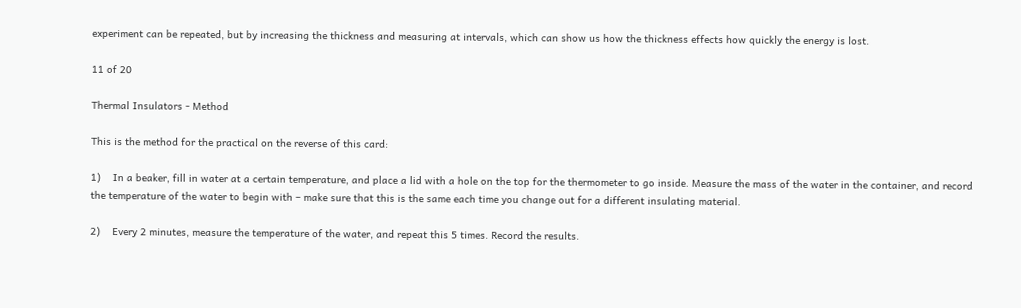experiment can be repeated, but by increasing the thickness and measuring at intervals, which can show us how the thickness effects how quickly the energy is lost.

11 of 20

Thermal Insulators - Method

This is the method for the practical on the reverse of this card:

1)    In a beaker, fill in water at a certain temperature, and place a lid with a hole on the top for the thermometer to go inside. Measure the mass of the water in the container, and record the temperature of the water to begin with – make sure that this is the same each time you change out for a different insulating material.

2)    Every 2 minutes, measure the temperature of the water, and repeat this 5 times. Record the results.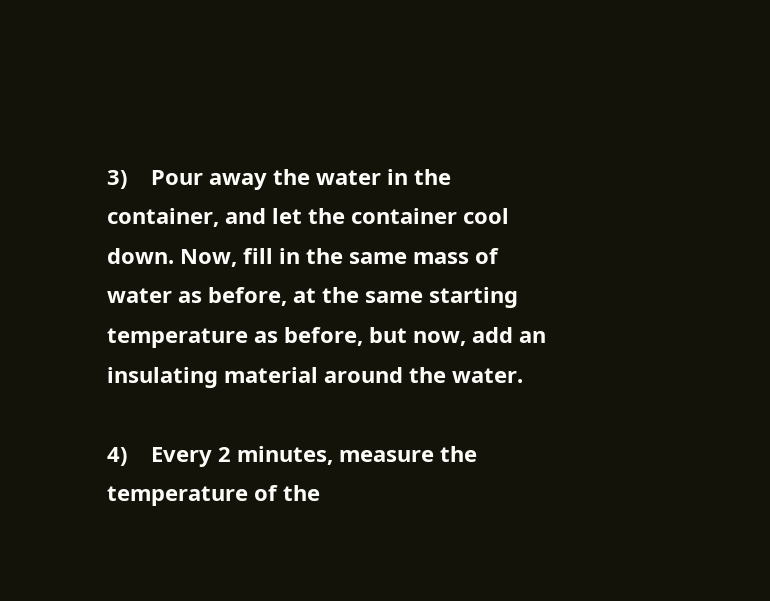3)    Pour away the water in the container, and let the container cool down. Now, fill in the same mass of water as before, at the same starting temperature as before, but now, add an insulating material around the water.

4)    Every 2 minutes, measure the temperature of the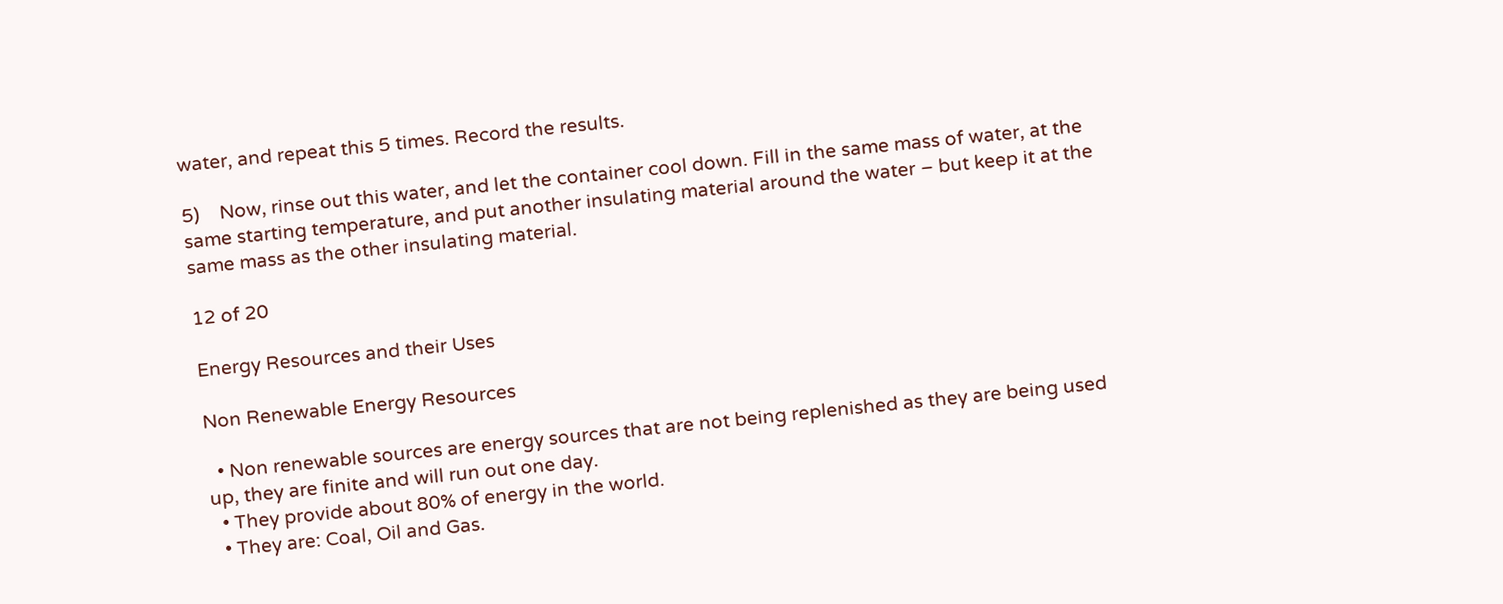water, and repeat this 5 times. Record the results.

5)    Now, rinse out this water, and let the container cool down. Fill in the same mass of water, at the same starting temperature, and put another insulating material around the water – but keep it at the same mass as the other insulating material.

12 of 20

Energy Resources and their Uses

Non Renewable Energy Resources

  • Non renewable sources are energy sources that are not being replenished as they are being used up, they are finite and will run out one day.
  • They provide about 80% of energy in the world.
  • They are: Coal, Oil and Gas.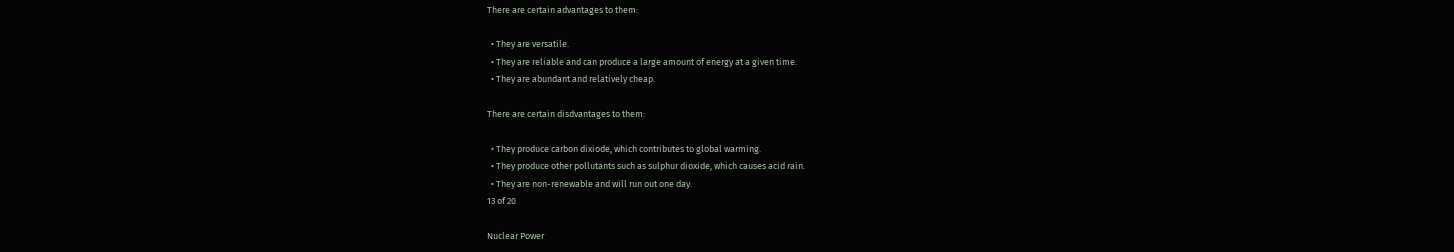There are certain advantages to them:

  • They are versatile.
  • They are reliable and can produce a large amount of energy at a given time.
  • They are abundant and relatively cheap.

There are certain disdvantages to them:

  • They produce carbon dixiode, which contributes to global warming.
  • They produce other pollutants such as sulphur dioxide, which causes acid rain.
  • They are non-renewable and will run out one day.
13 of 20

Nuclear Power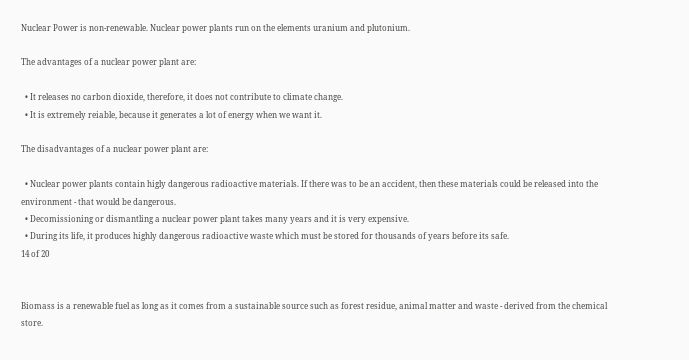Nuclear Power is non-renewable. Nuclear power plants run on the elements uranium and plutonium.

The advantages of a nuclear power plant are:

  • It releases no carbon dioxide, therefore, it does not contribute to climate change.
  • It is extremely reiable, because it generates a lot of energy when we want it.

The disadvantages of a nuclear power plant are:

  • Nuclear power plants contain higly dangerous radioactive materials. If there was to be an accident, then these materials could be released into the environment - that would be dangerous.
  • Decomissioning or dismantling a nuclear power plant takes many years and it is very expensive.
  • During its life, it produces highly dangerous radioactive waste which must be stored for thousands of years before its safe.
14 of 20


Biomass is a renewable fuel as long as it comes from a sustainable source such as forest residue, animal matter and waste - derived from the chemical store.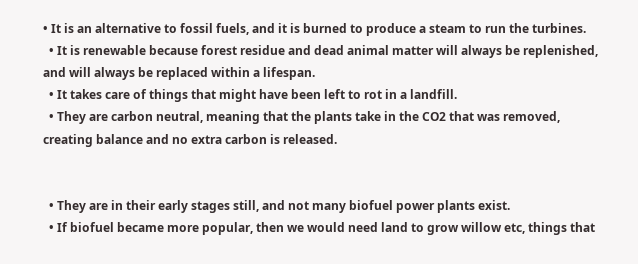• It is an alternative to fossil fuels, and it is burned to produce a steam to run the turbines.
  • It is renewable because forest residue and dead animal matter will always be replenished, and will always be replaced within a lifespan.
  • It takes care of things that might have been left to rot in a landfill.
  • They are carbon neutral, meaning that the plants take in the CO2 that was removed, creating balance and no extra carbon is released.


  • They are in their early stages still, and not many biofuel power plants exist.
  • If biofuel became more popular, then we would need land to grow willow etc, things that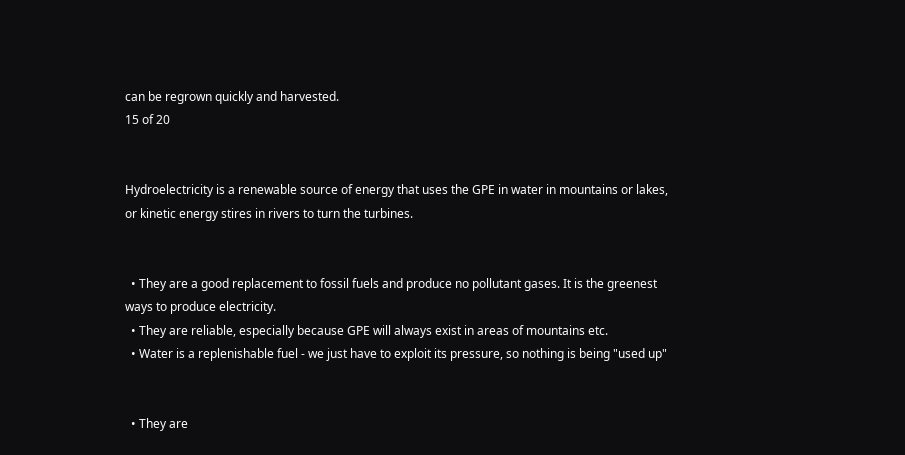can be regrown quickly and harvested.
15 of 20


Hydroelectricity is a renewable source of energy that uses the GPE in water in mountains or lakes, or kinetic energy stires in rivers to turn the turbines.


  • They are a good replacement to fossil fuels and produce no pollutant gases. It is the greenest ways to produce electricity.
  • They are reliable, especially because GPE will always exist in areas of mountains etc.
  • Water is a replenishable fuel - we just have to exploit its pressure, so nothing is being "used up"


  • They are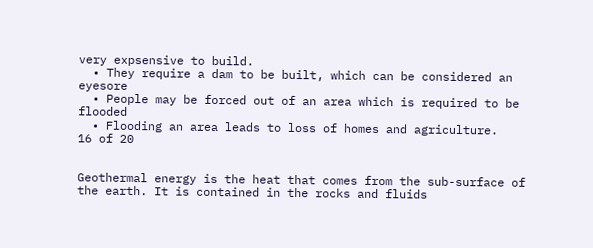very expsensive to build.
  • They require a dam to be built, which can be considered an eyesore
  • People may be forced out of an area which is required to be flooded
  • Flooding an area leads to loss of homes and agriculture.
16 of 20


Geothermal energy is the heat that comes from the sub-surface of the earth. It is contained in the rocks and fluids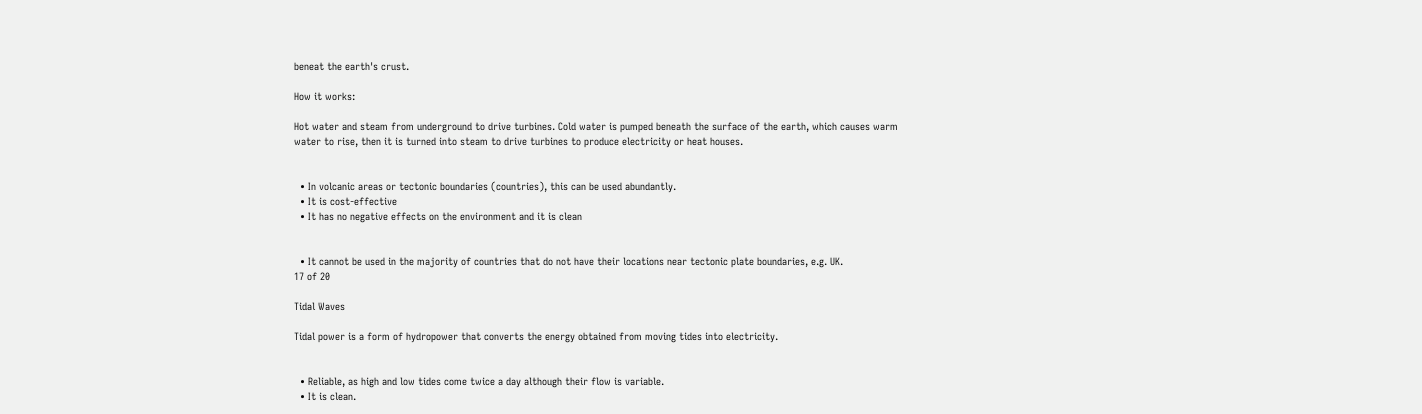beneat the earth's crust.

How it works:

Hot water and steam from underground to drive turbines. Cold water is pumped beneath the surface of the earth, which causes warm water to rise, then it is turned into steam to drive turbines to produce electricity or heat houses.


  • In volcanic areas or tectonic boundaries (countries), this can be used abundantly.
  • It is cost-effective
  • It has no negative effects on the environment and it is clean


  • It cannot be used in the majority of countries that do not have their locations near tectonic plate boundaries, e.g. UK.
17 of 20

Tidal Waves

Tidal power is a form of hydropower that converts the energy obtained from moving tides into electricity.


  • Reliable, as high and low tides come twice a day although their flow is variable.
  • It is clean.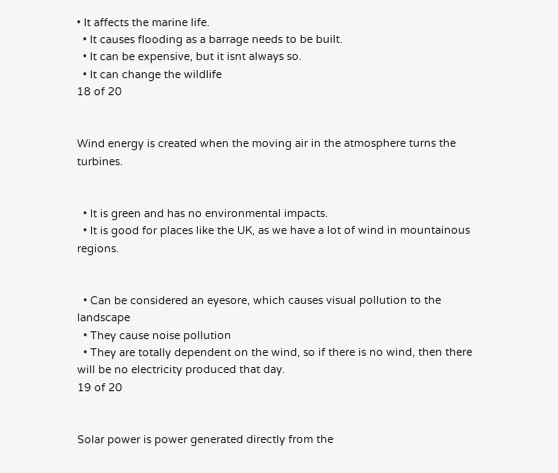• It affects the marine life.
  • It causes flooding as a barrage needs to be built.
  • It can be expensive, but it isnt always so.
  • It can change the wildlife
18 of 20


Wind energy is created when the moving air in the atmosphere turns the turbines.


  • It is green and has no environmental impacts.
  • It is good for places like the UK, as we have a lot of wind in mountainous regions.


  • Can be considered an eyesore, which causes visual pollution to the landscape
  • They cause noise pollution
  • They are totally dependent on the wind, so if there is no wind, then there will be no electricity produced that day.
19 of 20


Solar power is power generated directly from the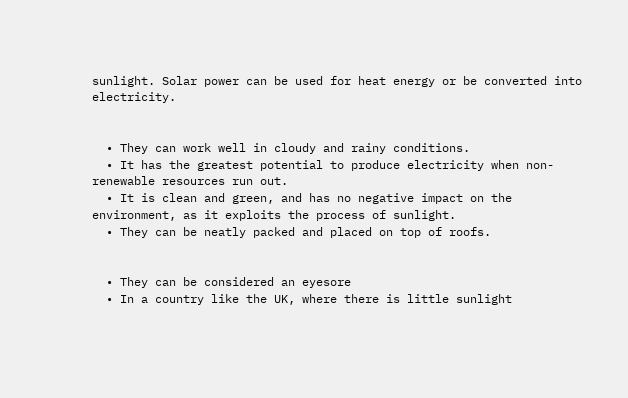sunlight. Solar power can be used for heat energy or be converted into electricity.


  • They can work well in cloudy and rainy conditions.
  • It has the greatest potential to produce electricity when non-renewable resources run out.
  • It is clean and green, and has no negative impact on the environment, as it exploits the process of sunlight.
  • They can be neatly packed and placed on top of roofs.


  • They can be considered an eyesore
  • In a country like the UK, where there is little sunlight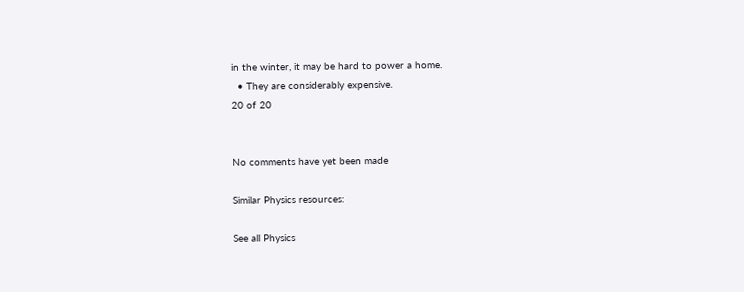in the winter, it may be hard to power a home.
  • They are considerably expensive.
20 of 20


No comments have yet been made

Similar Physics resources:

See all Physics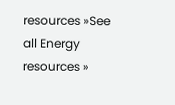resources »See all Energy resources »